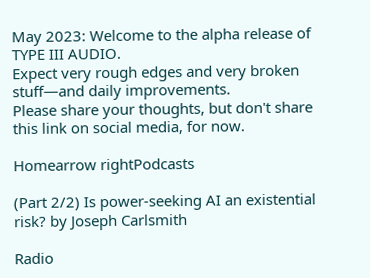May 2023: Welcome to the alpha release of TYPE III AUDIO.
Expect very rough edges and very broken stuff—and daily improvements.
Please share your thoughts, but don't share this link on social media, for now.

Homearrow rightPodcasts

(Part 2/2) Is power-seeking AI an existential risk? by Joseph Carlsmith

Radio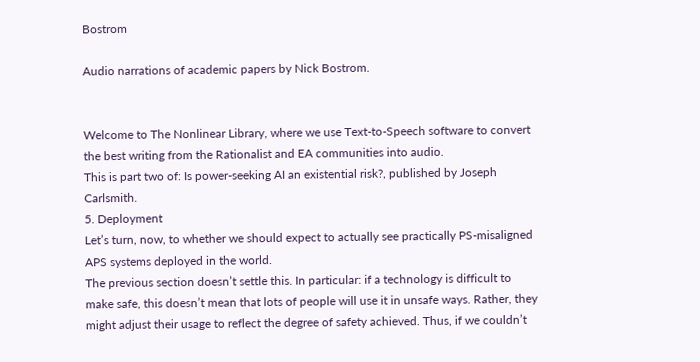Bostrom

Audio narrations of academic papers by Nick Bostrom.


Welcome to The Nonlinear Library, where we use Text-to-Speech software to convert the best writing from the Rationalist and EA communities into audio.
This is part two of: Is power-seeking AI an existential risk?, published by Joseph Carlsmith.
5. Deployment
Let’s turn, now, to whether we should expect to actually see practically PS-misaligned APS systems deployed in the world.
The previous section doesn’t settle this. In particular: if a technology is difficult to make safe, this doesn’t mean that lots of people will use it in unsafe ways. Rather, they might adjust their usage to reflect the degree of safety achieved. Thus, if we couldn’t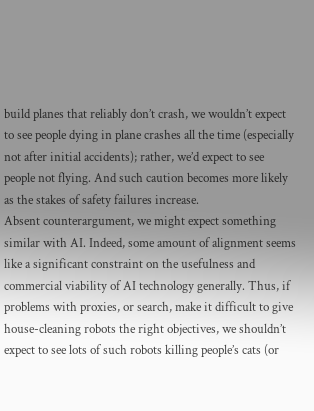build planes that reliably don’t crash, we wouldn’t expect to see people dying in plane crashes all the time (especially not after initial accidents); rather, we’d expect to see people not flying. And such caution becomes more likely as the stakes of safety failures increase.
Absent counterargument, we might expect something similar with AI. Indeed, some amount of alignment seems like a significant constraint on the usefulness and commercial viability of AI technology generally. Thus, if problems with proxies, or search, make it difficult to give house-cleaning robots the right objectives, we shouldn’t expect to see lots of such robots killing people’s cats (or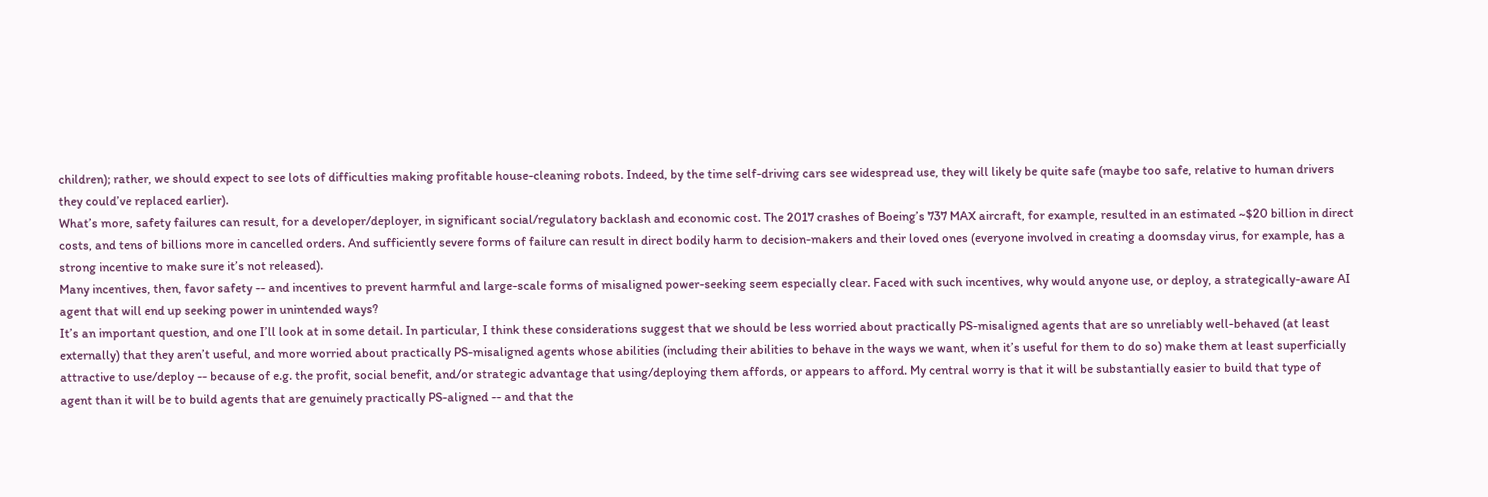children); rather, we should expect to see lots of difficulties making profitable house-cleaning robots. Indeed, by the time self-driving cars see widespread use, they will likely be quite safe (maybe too safe, relative to human drivers they could’ve replaced earlier).
What’s more, safety failures can result, for a developer/deployer, in significant social/regulatory backlash and economic cost. The 2017 crashes of Boeing’s 737 MAX aircraft, for example, resulted in an estimated ~$20 billion in direct costs, and tens of billions more in cancelled orders. And sufficiently severe forms of failure can result in direct bodily harm to decision-makers and their loved ones (everyone involved in creating a doomsday virus, for example, has a strong incentive to make sure it’s not released).
Many incentives, then, favor safety -- and incentives to prevent harmful and large-scale forms of misaligned power-seeking seem especially clear. Faced with such incentives, why would anyone use, or deploy, a strategically-aware AI agent that will end up seeking power in unintended ways?
It’s an important question, and one I’ll look at in some detail. In particular, I think these considerations suggest that we should be less worried about practically PS-misaligned agents that are so unreliably well-behaved (at least externally) that they aren’t useful, and more worried about practically PS-misaligned agents whose abilities (including their abilities to behave in the ways we want, when it’s useful for them to do so) make them at least superficially attractive to use/deploy -- because of e.g. the profit, social benefit, and/or strategic advantage that using/deploying them affords, or appears to afford. My central worry is that it will be substantially easier to build that type of agent than it will be to build agents that are genuinely practically PS-aligned -- and that the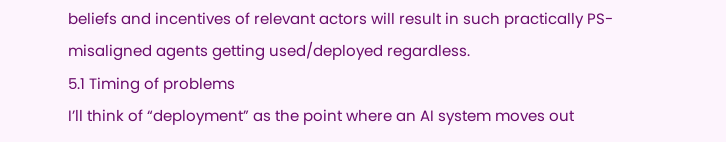beliefs and incentives of relevant actors will result in such practically PS-misaligned agents getting used/deployed regardless.
5.1 Timing of problems
I’ll think of “deployment” as the point where an AI system moves out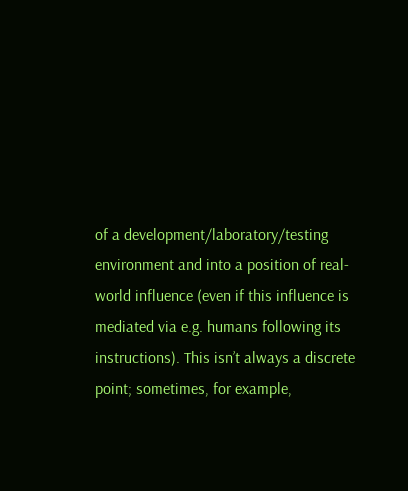of a development/laboratory/testing environment and into a position of real-world influence (even if this influence is mediated via e.g. humans following its instructions). This isn’t always a discrete point; sometimes, for example,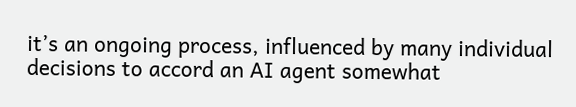it’s an ongoing process, influenced by many individual decisions to accord an AI agent somewhat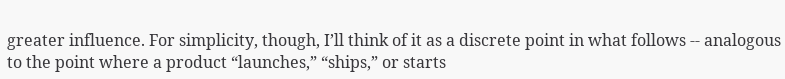greater influence. For simplicity, though, I’ll think of it as a discrete point in what follows -- analogous to the point where a product “launches,” “ships,” or starts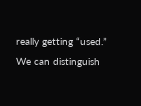really getting “used.”
We can distinguish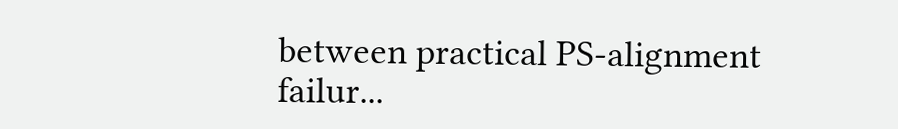between practical PS-alignment failur...